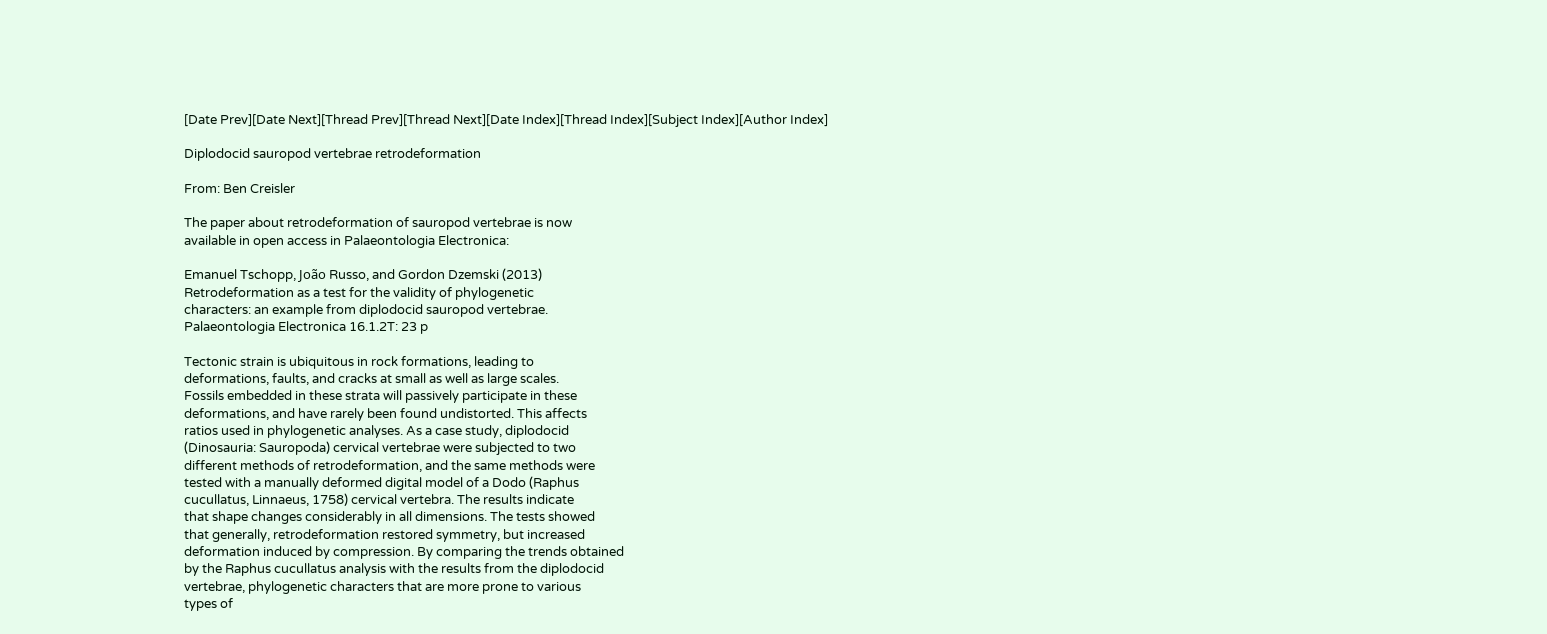[Date Prev][Date Next][Thread Prev][Thread Next][Date Index][Thread Index][Subject Index][Author Index]

Diplodocid sauropod vertebrae retrodeformation

From: Ben Creisler

The paper about retrodeformation of sauropod vertebrae is now
available in open access in Palaeontologia Electronica:

Emanuel Tschopp, João Russo, and Gordon Dzemski (2013)
Retrodeformation as a test for the validity of phylogenetic
characters: an example from diplodocid sauropod vertebrae.
Palaeontologia Electronica 16.1.2T: 23 p

Tectonic strain is ubiquitous in rock formations, leading to
deformations, faults, and cracks at small as well as large scales.
Fossils embedded in these strata will passively participate in these
deformations, and have rarely been found undistorted. This affects
ratios used in phylogenetic analyses. As a case study, diplodocid
(Dinosauria: Sauropoda) cervical vertebrae were subjected to two
different methods of retrodeformation, and the same methods were
tested with a manually deformed digital model of a Dodo (Raphus
cucullatus, Linnaeus, 1758) cervical vertebra. The results indicate
that shape changes considerably in all dimensions. The tests showed
that generally, retrodeformation restored symmetry, but increased
deformation induced by compression. By comparing the trends obtained
by the Raphus cucullatus analysis with the results from the diplodocid
vertebrae, phylogenetic characters that are more prone to various
types of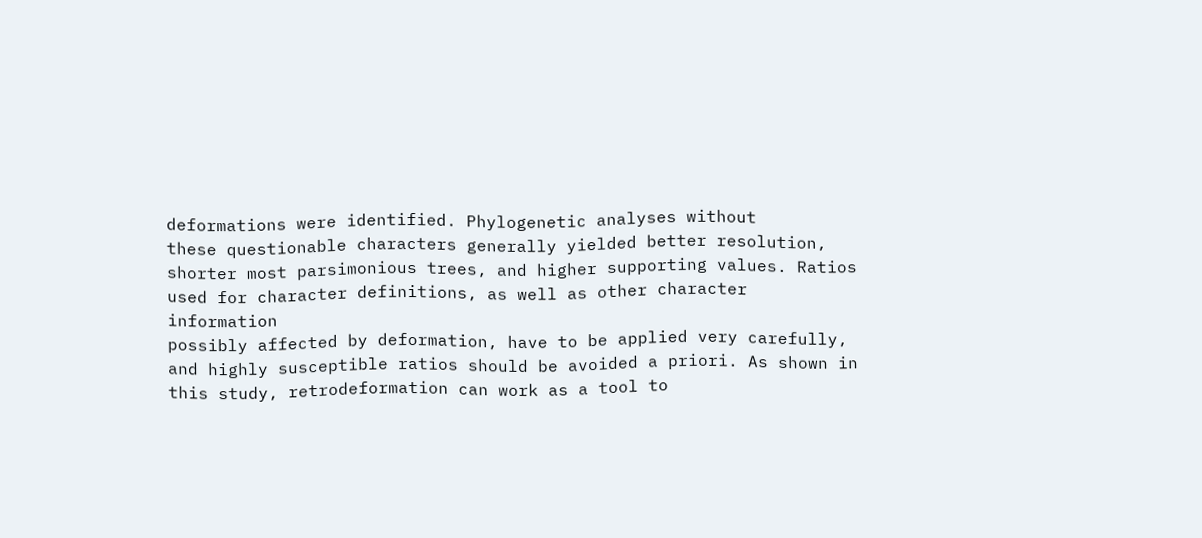deformations were identified. Phylogenetic analyses without
these questionable characters generally yielded better resolution,
shorter most parsimonious trees, and higher supporting values. Ratios
used for character definitions, as well as other character information
possibly affected by deformation, have to be applied very carefully,
and highly susceptible ratios should be avoided a priori. As shown in
this study, retrodeformation can work as a tool to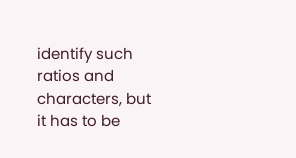identify such
ratios and characters, but it has to be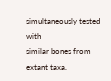simultaneously tested with
similar bones from extant taxa.